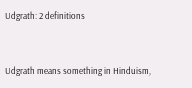Udgrath: 2 definitions



Udgrath means something in Hinduism,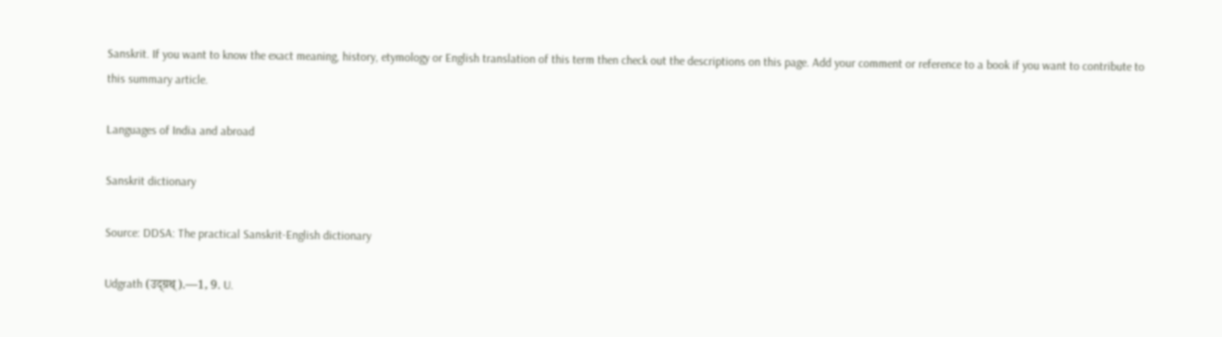Sanskrit. If you want to know the exact meaning, history, etymology or English translation of this term then check out the descriptions on this page. Add your comment or reference to a book if you want to contribute to this summary article.

Languages of India and abroad

Sanskrit dictionary

Source: DDSA: The practical Sanskrit-English dictionary

Udgrath (उद्ग्रथ्).—1, 9. U.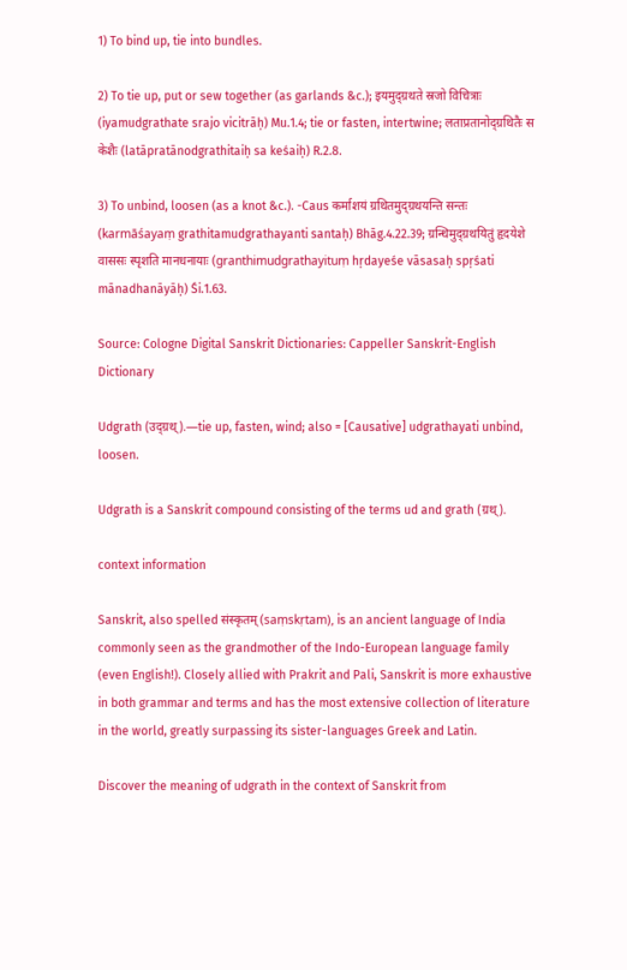1) To bind up, tie into bundles.

2) To tie up, put or sew together (as garlands &c.); इयमुद्ग्रथते स्रजो विचित्राः (iyamudgrathate srajo vicitrāḥ) Mu.1.4; tie or fasten, intertwine; लताप्रतानोद्ग्रथितैः स केशैः (latāpratānodgrathitaiḥ sa keśaiḥ) R.2.8.

3) To unbind, loosen (as a knot &c.). -Caus कर्माशयं ग्रथितमुद्ग्रथयन्ति सन्तः (karmāśayaṃ grathitamudgrathayanti santaḥ) Bhāg.4.22.39; ग्रन्थिमुद्ग्रथयितुं हृदयेशे वाससः स्पृशति मानधनायाः (granthimudgrathayituṃ hṛdayeśe vāsasaḥ spṛśati mānadhanāyāḥ) Śi.1.63.

Source: Cologne Digital Sanskrit Dictionaries: Cappeller Sanskrit-English Dictionary

Udgrath (उद्ग्रथ्).—tie up, fasten, wind; also = [Causative] udgrathayati unbind, loosen.

Udgrath is a Sanskrit compound consisting of the terms ud and grath (ग्रथ्).

context information

Sanskrit, also spelled संस्कृतम् (saṃskṛtam), is an ancient language of India commonly seen as the grandmother of the Indo-European language family (even English!). Closely allied with Prakrit and Pali, Sanskrit is more exhaustive in both grammar and terms and has the most extensive collection of literature in the world, greatly surpassing its sister-languages Greek and Latin.

Discover the meaning of udgrath in the context of Sanskrit from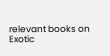relevant books on Exotic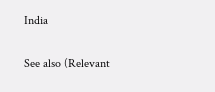India

See also (Relevant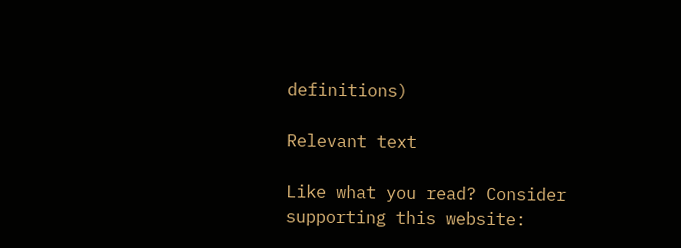definitions)

Relevant text

Like what you read? Consider supporting this website: